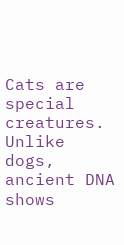Cats are special creatures. Unlike dogs, ancient DNA shows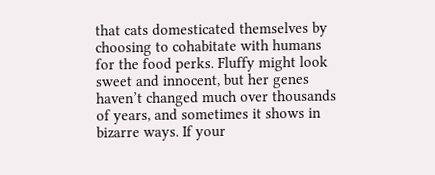that cats domesticated themselves by choosing to cohabitate with humans for the food perks. Fluffy might look sweet and innocent, but her genes haven’t changed much over thousands of years, and sometimes it shows in bizarre ways. If your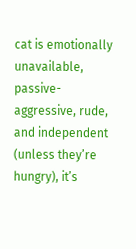cat is emotionally unavailable, passive-aggressive, rude, and independent (unless they’re hungry), it’s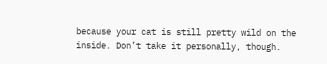because your cat is still pretty wild on the inside. Don’t take it personally, though.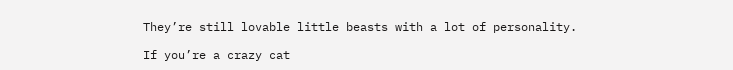They’re still lovable little beasts with a lot of personality.

If you’re a crazy cat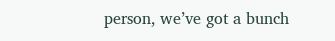person, we’ve got a bunch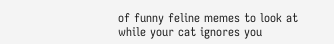of funny feline memes to look at while your cat ignores you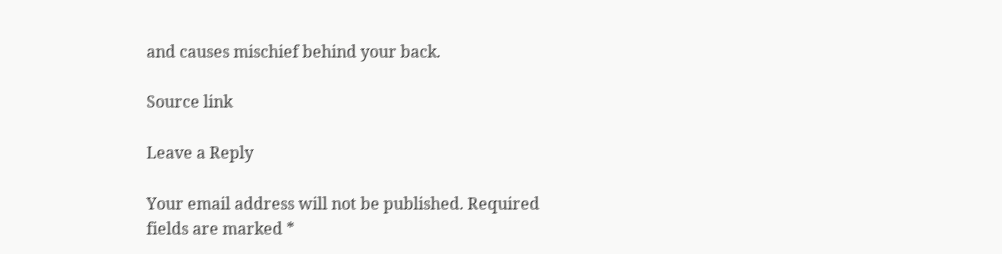and causes mischief behind your back.

Source link

Leave a Reply

Your email address will not be published. Required fields are marked *